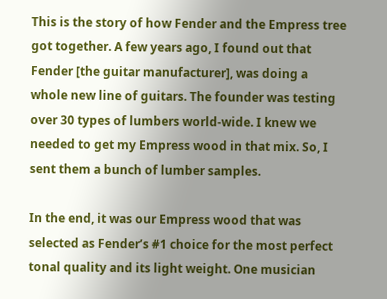This is the story of how Fender and the Empress tree got together. A few years ago, I found out that Fender [the guitar manufacturer], was doing a whole new line of guitars. The founder was testing over 30 types of lumbers world-wide. I knew we needed to get my Empress wood in that mix. So, I sent them a bunch of lumber samples.

In the end, it was our Empress wood that was selected as Fender’s #1 choice for the most perfect tonal quality and its light weight. One musician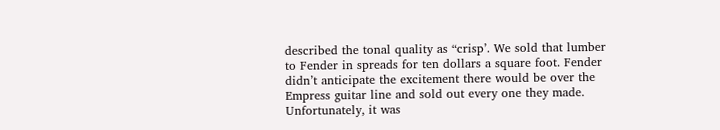described the tonal quality as “crisp’. We sold that lumber to Fender in spreads for ten dollars a square foot. Fender didn’t anticipate the excitement there would be over the Empress guitar line and sold out every one they made. Unfortunately, it was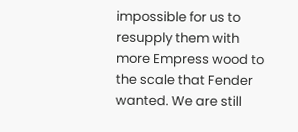impossible for us to resupply them with more Empress wood to the scale that Fender wanted. We are still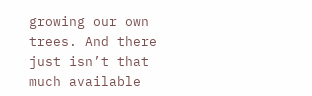growing our own trees. And there just isn’t that much available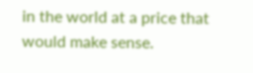in the world at a price that would make sense.